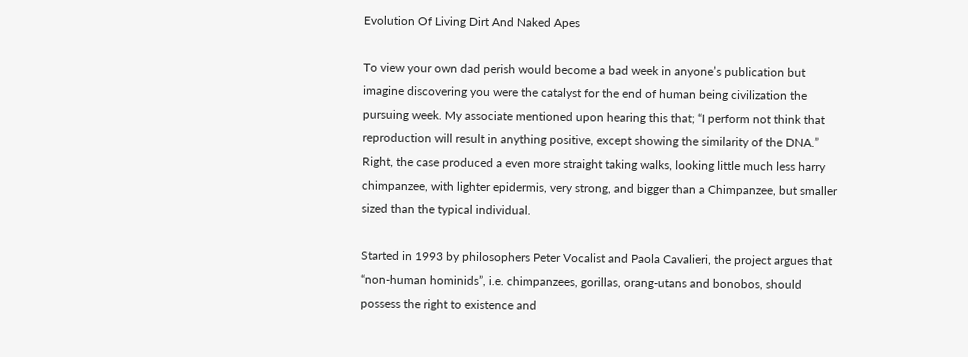Evolution Of Living Dirt And Naked Apes

To view your own dad perish would become a bad week in anyone’s publication but imagine discovering you were the catalyst for the end of human being civilization the pursuing week. My associate mentioned upon hearing this that; “I perform not think that reproduction will result in anything positive, except showing the similarity of the DNA.” Right, the case produced a even more straight taking walks, looking little much less harry chimpanzee, with lighter epidermis, very strong, and bigger than a Chimpanzee, but smaller sized than the typical individual.

Started in 1993 by philosophers Peter Vocalist and Paola Cavalieri, the project argues that “non-human hominids”, i.e. chimpanzees, gorillas, orang-utans and bonobos, should possess the right to existence and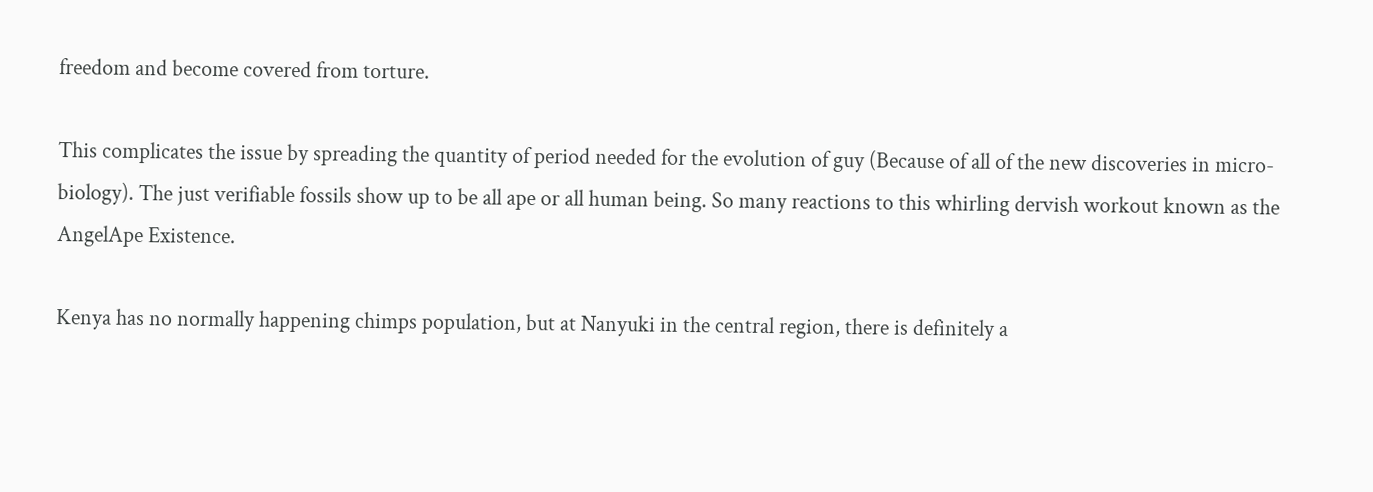freedom and become covered from torture.

This complicates the issue by spreading the quantity of period needed for the evolution of guy (Because of all of the new discoveries in micro-biology). The just verifiable fossils show up to be all ape or all human being. So many reactions to this whirling dervish workout known as the AngelApe Existence.

Kenya has no normally happening chimps population, but at Nanyuki in the central region, there is definitely a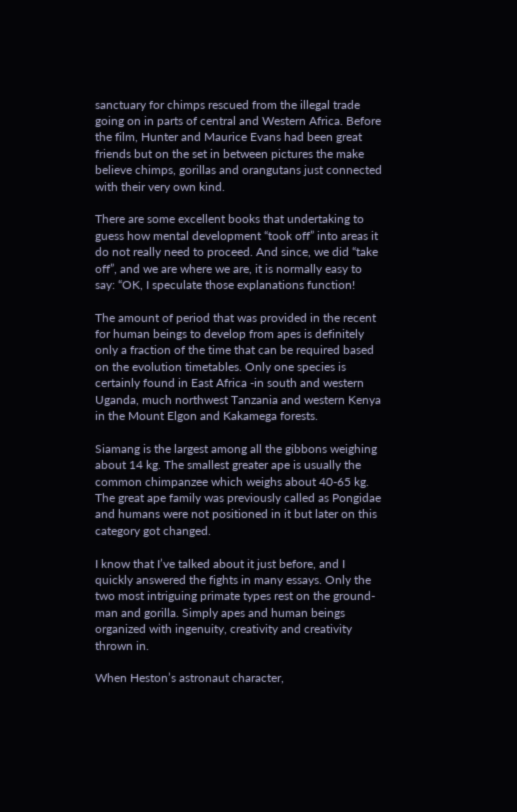sanctuary for chimps rescued from the illegal trade going on in parts of central and Western Africa. Before the film, Hunter and Maurice Evans had been great friends but on the set in between pictures the make believe chimps, gorillas and orangutans just connected with their very own kind.

There are some excellent books that undertaking to guess how mental development “took off” into areas it do not really need to proceed. And since, we did “take off”, and we are where we are, it is normally easy to say: “OK, I speculate those explanations function!

The amount of period that was provided in the recent for human beings to develop from apes is definitely only a fraction of the time that can be required based on the evolution timetables. Only one species is certainly found in East Africa -in south and western Uganda, much northwest Tanzania and western Kenya in the Mount Elgon and Kakamega forests.

Siamang is the largest among all the gibbons weighing about 14 kg. The smallest greater ape is usually the common chimpanzee which weighs about 40-65 kg. The great ape family was previously called as Pongidae and humans were not positioned in it but later on this category got changed.

I know that I’ve talked about it just before, and I quickly answered the fights in many essays. Only the two most intriguing primate types rest on the ground-man and gorilla. Simply apes and human beings organized with ingenuity, creativity and creativity thrown in.

When Heston’s astronaut character,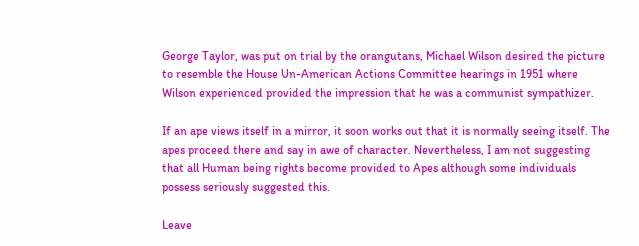George Taylor, was put on trial by the orangutans, Michael Wilson desired the picture to resemble the House Un-American Actions Committee hearings in 1951 where Wilson experienced provided the impression that he was a communist sympathizer.

If an ape views itself in a mirror, it soon works out that it is normally seeing itself. The apes proceed there and say in awe of character. Nevertheless, I am not suggesting that all Human being rights become provided to Apes although some individuals possess seriously suggested this.

Leave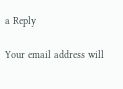a Reply

Your email address will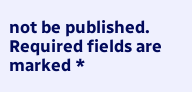not be published. Required fields are marked *